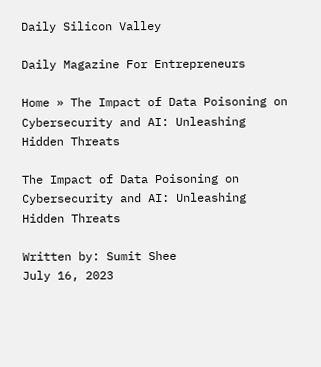Daily Silicon Valley

Daily Magazine For Entrepreneurs

Home » The Impact of Data Poisoning on Cybersecurity and AI: Unleashing Hidden Threats

The Impact of Data Poisoning on Cybersecurity and AI: Unleashing Hidden Threats

Written by: Sumit Shee
July 16, 2023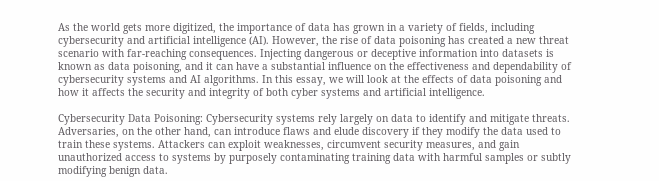As the world gets more digitized, the importance of data has grown in a variety of fields, including cybersecurity and artificial intelligence (AI). However, the rise of data poisoning has created a new threat scenario with far-reaching consequences. Injecting dangerous or deceptive information into datasets is known as data poisoning, and it can have a substantial influence on the effectiveness and dependability of cybersecurity systems and AI algorithms. In this essay, we will look at the effects of data poisoning and how it affects the security and integrity of both cyber systems and artificial intelligence.

Cybersecurity Data Poisoning: Cybersecurity systems rely largely on data to identify and mitigate threats. Adversaries, on the other hand, can introduce flaws and elude discovery if they modify the data used to train these systems. Attackers can exploit weaknesses, circumvent security measures, and gain unauthorized access to systems by purposely contaminating training data with harmful samples or subtly modifying benign data.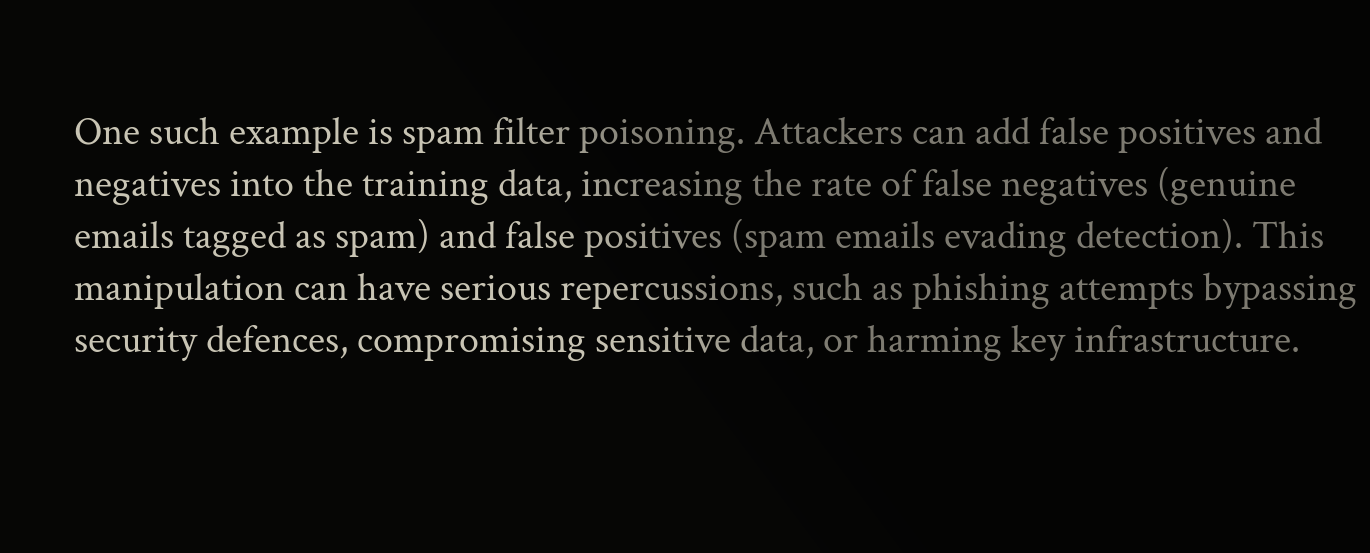One such example is spam filter poisoning. Attackers can add false positives and negatives into the training data, increasing the rate of false negatives (genuine emails tagged as spam) and false positives (spam emails evading detection). This manipulation can have serious repercussions, such as phishing attempts bypassing security defences, compromising sensitive data, or harming key infrastructure.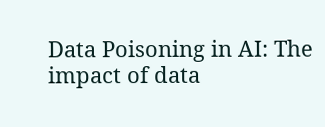Data Poisoning in AI: The impact of data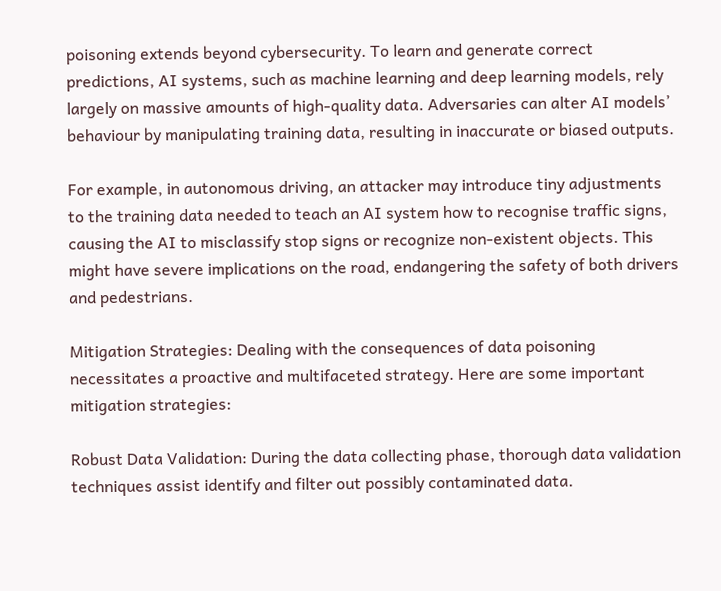poisoning extends beyond cybersecurity. To learn and generate correct predictions, AI systems, such as machine learning and deep learning models, rely largely on massive amounts of high-quality data. Adversaries can alter AI models’ behaviour by manipulating training data, resulting in inaccurate or biased outputs.

For example, in autonomous driving, an attacker may introduce tiny adjustments to the training data needed to teach an AI system how to recognise traffic signs, causing the AI to misclassify stop signs or recognize non-existent objects. This might have severe implications on the road, endangering the safety of both drivers and pedestrians.

Mitigation Strategies: Dealing with the consequences of data poisoning necessitates a proactive and multifaceted strategy. Here are some important mitigation strategies:

Robust Data Validation: During the data collecting phase, thorough data validation techniques assist identify and filter out possibly contaminated data.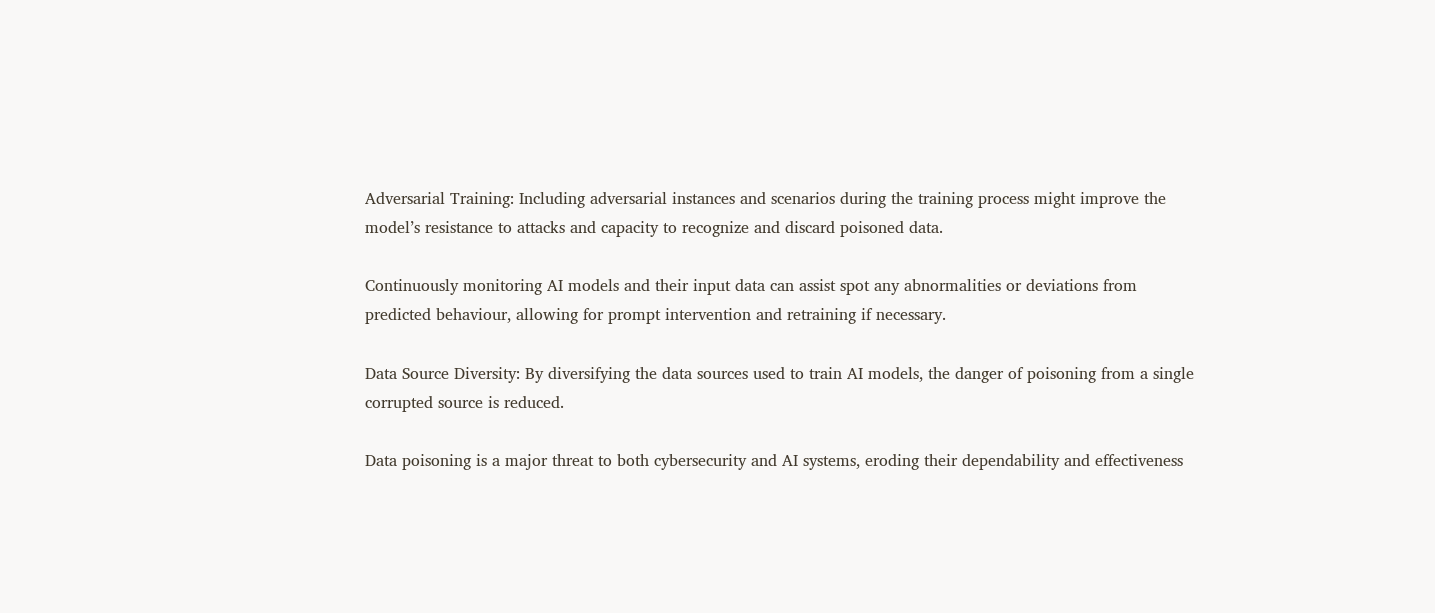Adversarial Training: Including adversarial instances and scenarios during the training process might improve the model’s resistance to attacks and capacity to recognize and discard poisoned data.

Continuously monitoring AI models and their input data can assist spot any abnormalities or deviations from predicted behaviour, allowing for prompt intervention and retraining if necessary.

Data Source Diversity: By diversifying the data sources used to train AI models, the danger of poisoning from a single corrupted source is reduced.

Data poisoning is a major threat to both cybersecurity and AI systems, eroding their dependability and effectiveness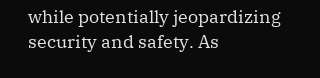while potentially jeopardizing security and safety. As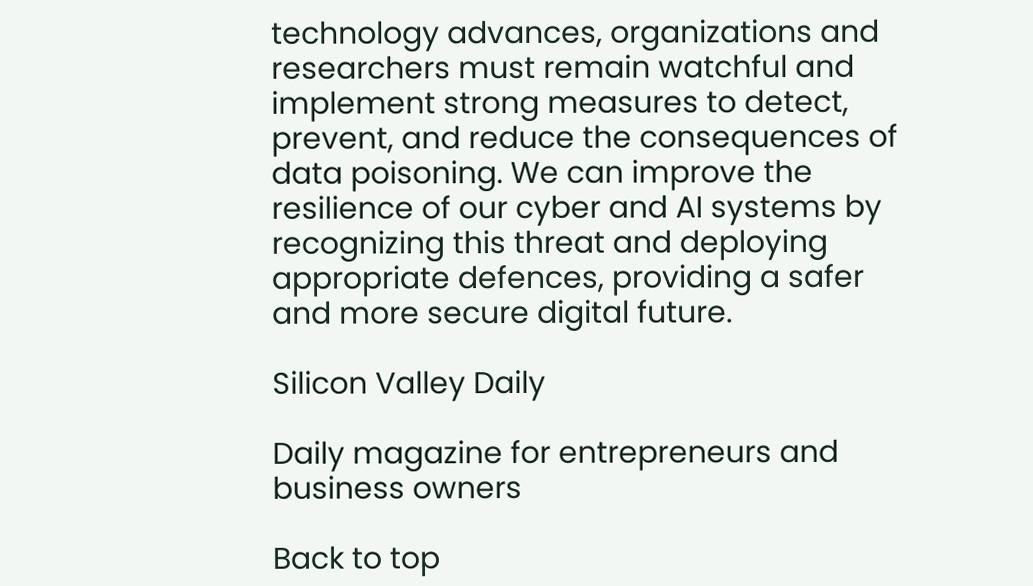technology advances, organizations and researchers must remain watchful and implement strong measures to detect, prevent, and reduce the consequences of data poisoning. We can improve the resilience of our cyber and AI systems by recognizing this threat and deploying appropriate defences, providing a safer and more secure digital future.

Silicon Valley Daily

Daily magazine for entrepreneurs and business owners

Back to top